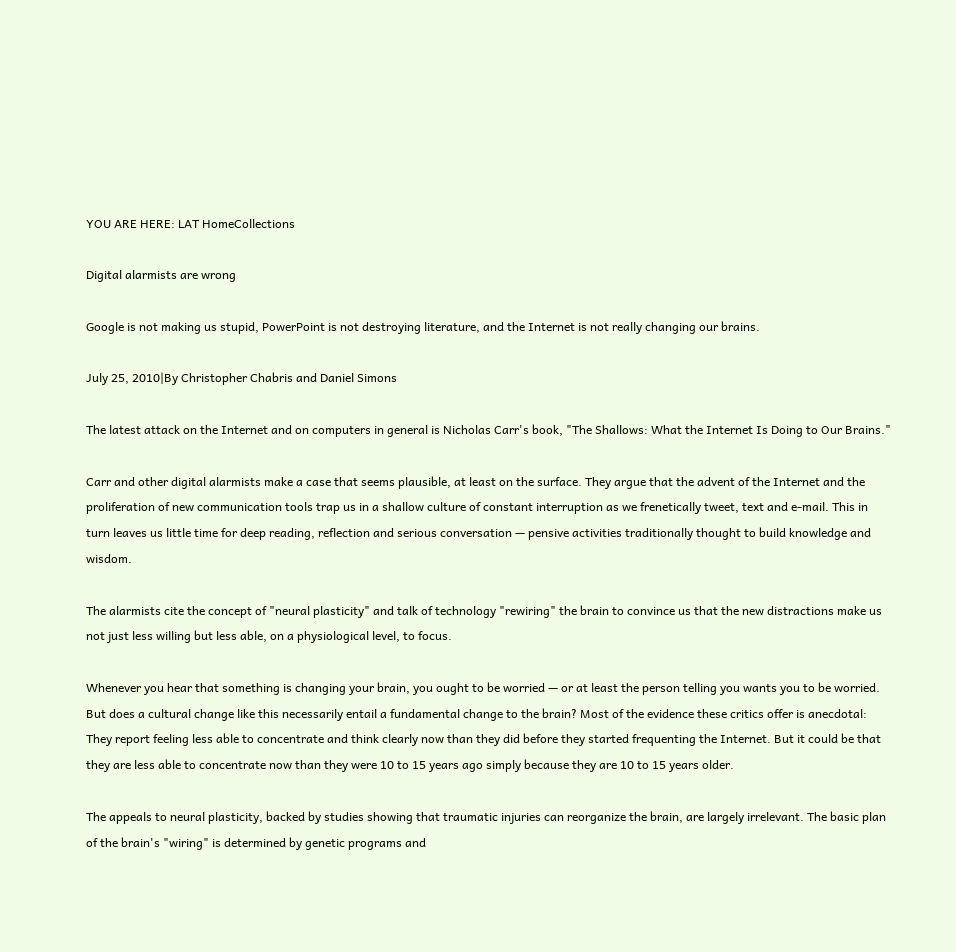YOU ARE HERE: LAT HomeCollections

Digital alarmists are wrong

Google is not making us stupid, PowerPoint is not destroying literature, and the Internet is not really changing our brains.

July 25, 2010|By Christopher Chabris and Daniel Simons

The latest attack on the Internet and on computers in general is Nicholas Carr's book, "The Shallows: What the Internet Is Doing to Our Brains."

Carr and other digital alarmists make a case that seems plausible, at least on the surface. They argue that the advent of the Internet and the proliferation of new communication tools trap us in a shallow culture of constant interruption as we frenetically tweet, text and e-mail. This in turn leaves us little time for deep reading, reflection and serious conversation — pensive activities traditionally thought to build knowledge and wisdom.

The alarmists cite the concept of "neural plasticity" and talk of technology "rewiring" the brain to convince us that the new distractions make us not just less willing but less able, on a physiological level, to focus.

Whenever you hear that something is changing your brain, you ought to be worried — or at least the person telling you wants you to be worried. But does a cultural change like this necessarily entail a fundamental change to the brain? Most of the evidence these critics offer is anecdotal: They report feeling less able to concentrate and think clearly now than they did before they started frequenting the Internet. But it could be that they are less able to concentrate now than they were 10 to 15 years ago simply because they are 10 to 15 years older.

The appeals to neural plasticity, backed by studies showing that traumatic injuries can reorganize the brain, are largely irrelevant. The basic plan of the brain's "wiring" is determined by genetic programs and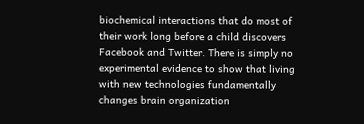biochemical interactions that do most of their work long before a child discovers Facebook and Twitter. There is simply no experimental evidence to show that living with new technologies fundamentally changes brain organization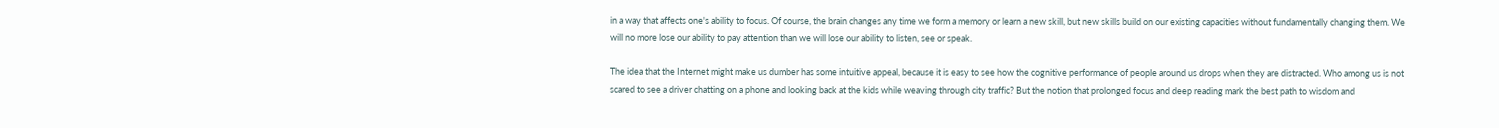in a way that affects one's ability to focus. Of course, the brain changes any time we form a memory or learn a new skill, but new skills build on our existing capacities without fundamentally changing them. We will no more lose our ability to pay attention than we will lose our ability to listen, see or speak.

The idea that the Internet might make us dumber has some intuitive appeal, because it is easy to see how the cognitive performance of people around us drops when they are distracted. Who among us is not scared to see a driver chatting on a phone and looking back at the kids while weaving through city traffic? But the notion that prolonged focus and deep reading mark the best path to wisdom and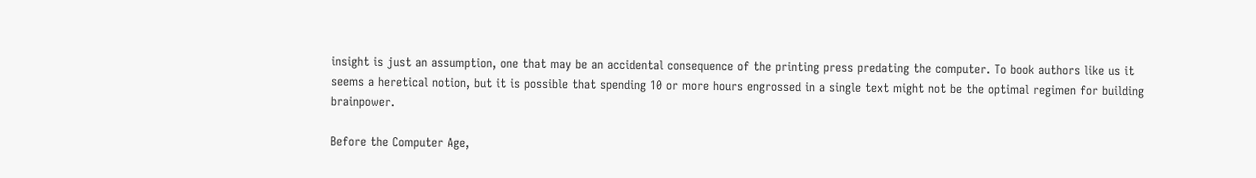insight is just an assumption, one that may be an accidental consequence of the printing press predating the computer. To book authors like us it seems a heretical notion, but it is possible that spending 10 or more hours engrossed in a single text might not be the optimal regimen for building brainpower.

Before the Computer Age,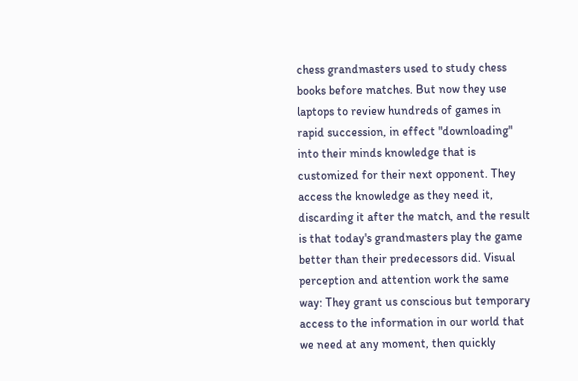chess grandmasters used to study chess books before matches. But now they use laptops to review hundreds of games in rapid succession, in effect "downloading" into their minds knowledge that is customized for their next opponent. They access the knowledge as they need it, discarding it after the match, and the result is that today's grandmasters play the game better than their predecessors did. Visual perception and attention work the same way: They grant us conscious but temporary access to the information in our world that we need at any moment, then quickly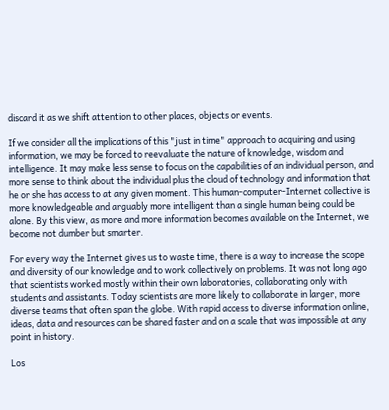discard it as we shift attention to other places, objects or events.

If we consider all the implications of this "just in time" approach to acquiring and using information, we may be forced to reevaluate the nature of knowledge, wisdom and intelligence. It may make less sense to focus on the capabilities of an individual person, and more sense to think about the individual plus the cloud of technology and information that he or she has access to at any given moment. This human-computer-Internet collective is more knowledgeable and arguably more intelligent than a single human being could be alone. By this view, as more and more information becomes available on the Internet, we become not dumber but smarter.

For every way the Internet gives us to waste time, there is a way to increase the scope and diversity of our knowledge and to work collectively on problems. It was not long ago that scientists worked mostly within their own laboratories, collaborating only with students and assistants. Today scientists are more likely to collaborate in larger, more diverse teams that often span the globe. With rapid access to diverse information online, ideas, data and resources can be shared faster and on a scale that was impossible at any point in history.

Los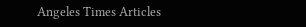Angeles Times Articles